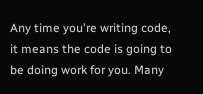Any time you're writing code, it means the code is going to be doing work for you. Many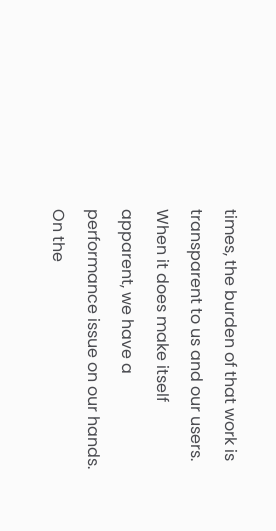times, the burden of that work is transparent to us and our users. When it does make itself apparent, we have a performance issue on our hands. On the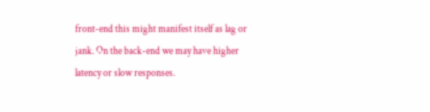front-end this might manifest itself as lag or jank. On the back-end we may have higher latency or slow responses.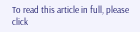To read this article in full, please click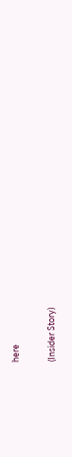here

(Insider Story)